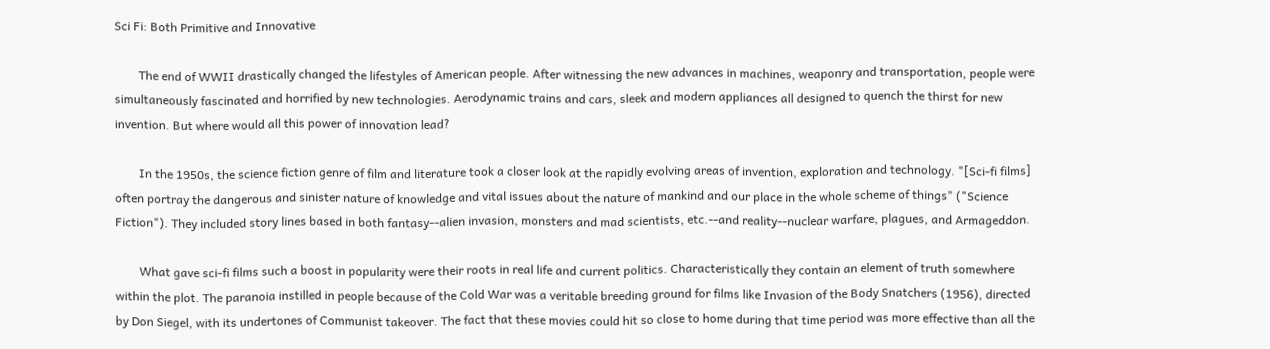Sci Fi: Both Primitive and Innovative

        The end of WWII drastically changed the lifestyles of American people. After witnessing the new advances in machines, weaponry and transportation, people were simultaneously fascinated and horrified by new technologies. Aerodynamic trains and cars, sleek and modern appliances all designed to quench the thirst for new invention. But where would all this power of innovation lead?

        In the 1950s, the science fiction genre of film and literature took a closer look at the rapidly evolving areas of invention, exploration and technology. "[Sci-fi films] often portray the dangerous and sinister nature of knowledge and vital issues about the nature of mankind and our place in the whole scheme of things" ("Science Fiction"). They included story lines based in both fantasy--alien invasion, monsters and mad scientists, etc.--and reality--nuclear warfare, plagues, and Armageddon.

        What gave sci-fi films such a boost in popularity were their roots in real life and current politics. Characteristically they contain an element of truth somewhere within the plot. The paranoia instilled in people because of the Cold War was a veritable breeding ground for films like Invasion of the Body Snatchers (1956), directed by Don Siegel, with its undertones of Communist takeover. The fact that these movies could hit so close to home during that time period was more effective than all the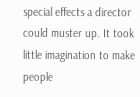special effects a director could muster up. It took little imagination to make people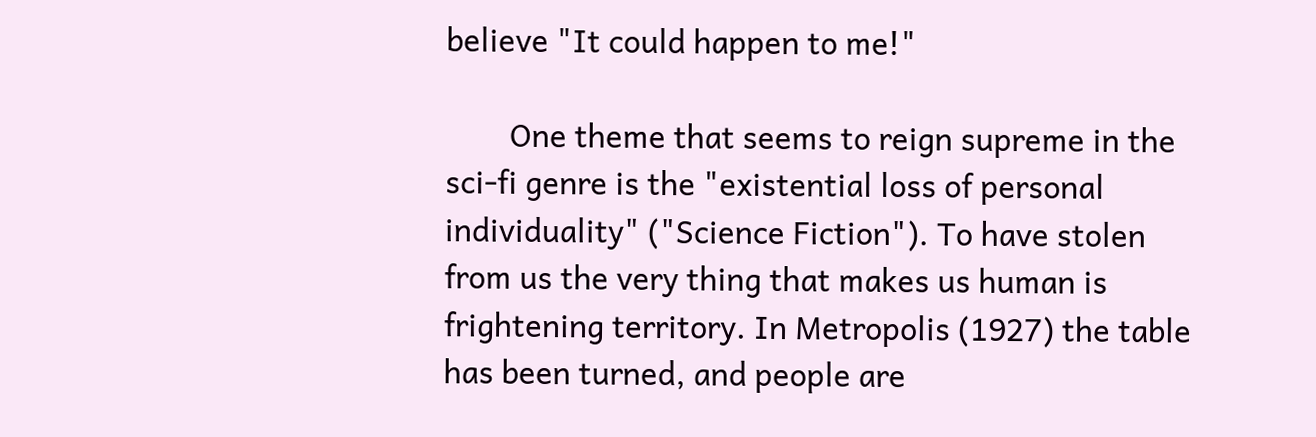believe "It could happen to me!"

        One theme that seems to reign supreme in the sci-fi genre is the "existential loss of personal individuality" ("Science Fiction"). To have stolen from us the very thing that makes us human is frightening territory. In Metropolis (1927) the table has been turned, and people are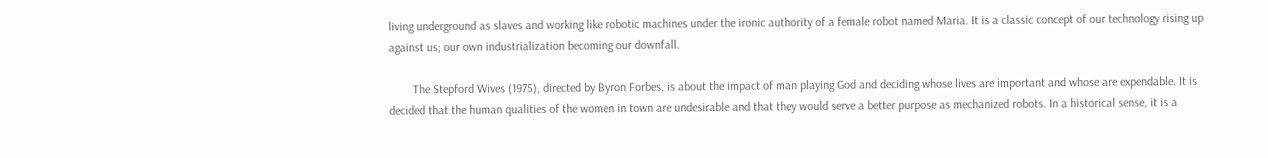living underground as slaves and working like robotic machines under the ironic authority of a female robot named Maria. It is a classic concept of our technology rising up against us; our own industrialization becoming our downfall.

        The Stepford Wives (1975), directed by Byron Forbes, is about the impact of man playing God and deciding whose lives are important and whose are expendable. It is decided that the human qualities of the women in town are undesirable and that they would serve a better purpose as mechanized robots. In a historical sense, it is a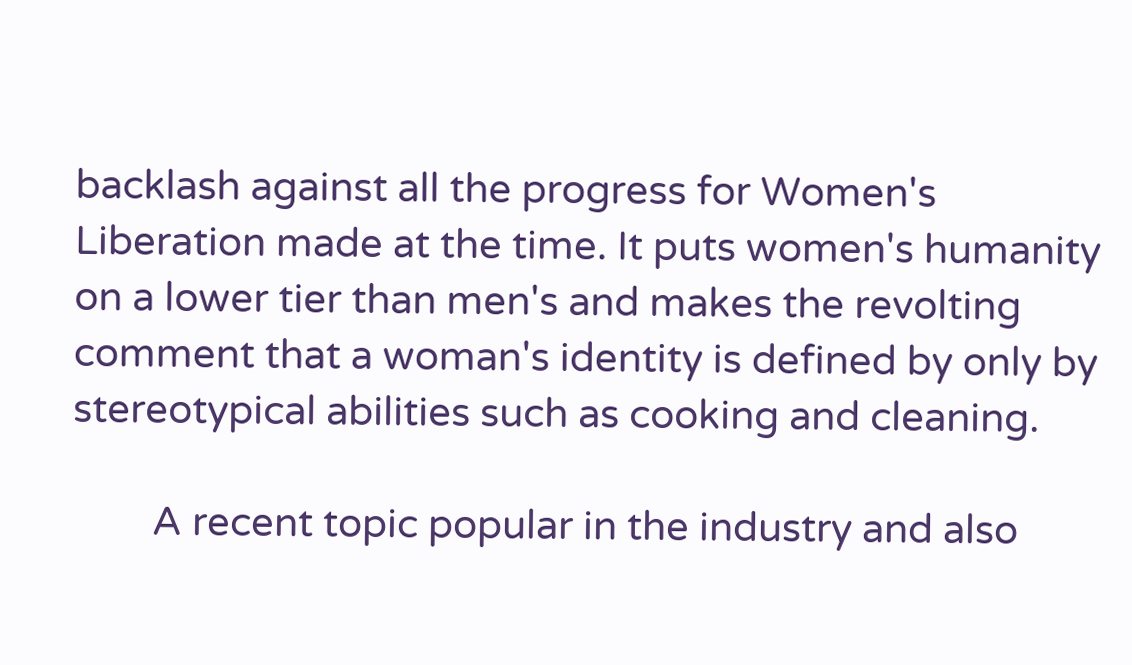backlash against all the progress for Women's Liberation made at the time. It puts women's humanity on a lower tier than men's and makes the revolting comment that a woman's identity is defined by only by stereotypical abilities such as cooking and cleaning.

        A recent topic popular in the industry and also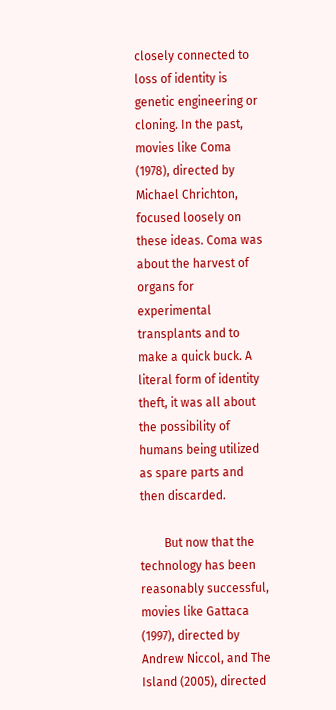closely connected to loss of identity is genetic engineering or cloning. In the past, movies like Coma (1978), directed by Michael Chrichton, focused loosely on these ideas. Coma was about the harvest of organs for experimental transplants and to make a quick buck. A literal form of identity theft, it was all about the possibility of humans being utilized as spare parts and then discarded.

        But now that the technology has been reasonably successful, movies like Gattaca (1997), directed by Andrew Niccol, and The Island (2005), directed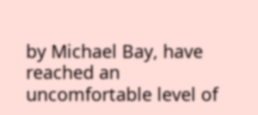by Michael Bay, have reached an uncomfortable level of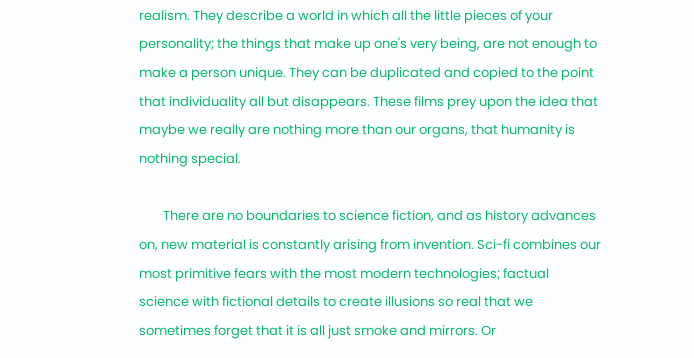realism. They describe a world in which all the little pieces of your personality; the things that make up one's very being, are not enough to make a person unique. They can be duplicated and copied to the point that individuality all but disappears. These films prey upon the idea that maybe we really are nothing more than our organs, that humanity is nothing special.

        There are no boundaries to science fiction, and as history advances on, new material is constantly arising from invention. Sci-fi combines our most primitive fears with the most modern technologies; factual science with fictional details to create illusions so real that we sometimes forget that it is all just smoke and mirrors. Or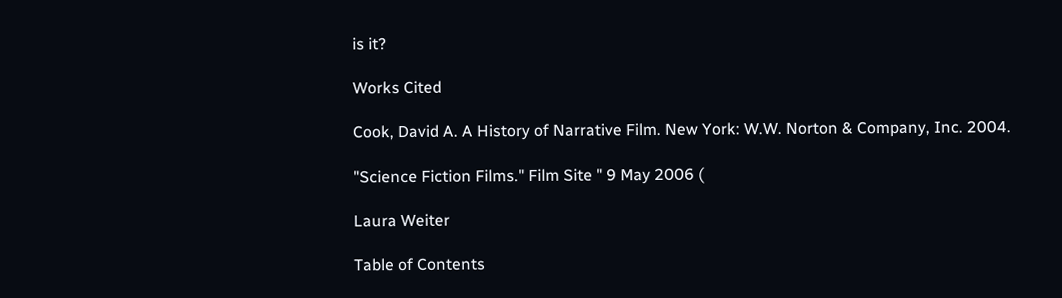is it?

Works Cited

Cook, David A. A History of Narrative Film. New York: W.W. Norton & Company, Inc. 2004.

"Science Fiction Films." Film Site " 9 May 2006 (

Laura Weiter

Table of Contents